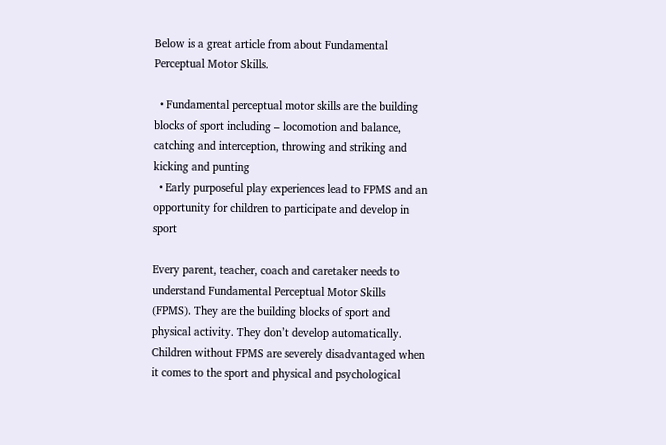Below is a great article from about Fundamental Perceptual Motor Skills.

  • Fundamental perceptual motor skills are the building blocks of sport including – locomotion and balance, catching and interception, throwing and striking and kicking and punting
  • Early purposeful play experiences lead to FPMS and an opportunity for children to participate and develop in sport

Every parent, teacher, coach and caretaker needs to understand Fundamental Perceptual Motor Skills (FPMS). They are the building blocks of sport and physical activity. They don’t develop automatically. Children without FPMS are severely disadvantaged when it comes to the sport and physical and psychological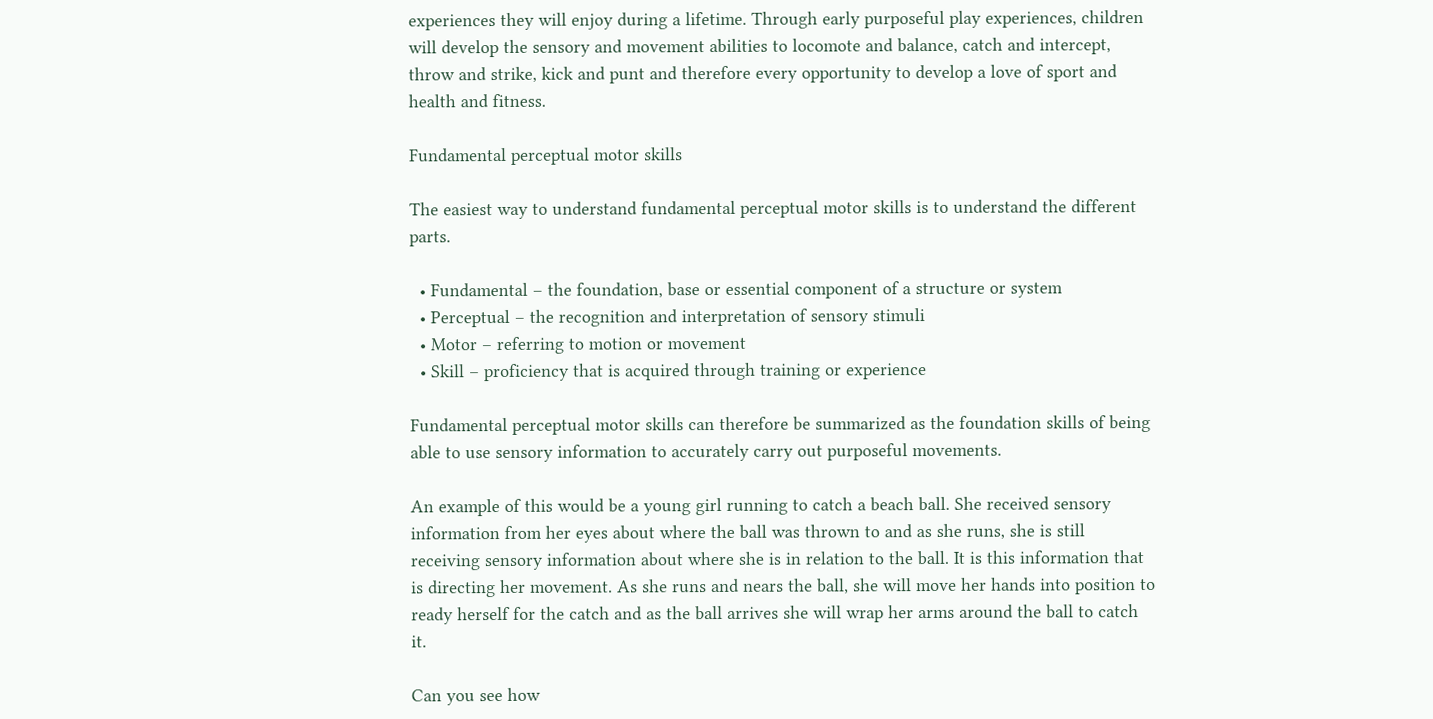experiences they will enjoy during a lifetime. Through early purposeful play experiences, children will develop the sensory and movement abilities to locomote and balance, catch and intercept, throw and strike, kick and punt and therefore every opportunity to develop a love of sport and health and fitness.

Fundamental perceptual motor skills

The easiest way to understand fundamental perceptual motor skills is to understand the different parts.

  • Fundamental – the foundation, base or essential component of a structure or system
  • Perceptual – the recognition and interpretation of sensory stimuli
  • Motor – referring to motion or movement
  • Skill – proficiency that is acquired through training or experience

Fundamental perceptual motor skills can therefore be summarized as the foundation skills of being able to use sensory information to accurately carry out purposeful movements.

An example of this would be a young girl running to catch a beach ball. She received sensory information from her eyes about where the ball was thrown to and as she runs, she is still receiving sensory information about where she is in relation to the ball. It is this information that is directing her movement. As she runs and nears the ball, she will move her hands into position to ready herself for the catch and as the ball arrives she will wrap her arms around the ball to catch it.

Can you see how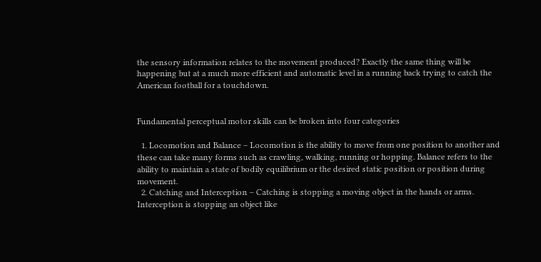the sensory information relates to the movement produced? Exactly the same thing will be happening but at a much more efficient and automatic level in a running back trying to catch the American football for a touchdown.


Fundamental perceptual motor skills can be broken into four categories

  1. Locomotion and Balance – Locomotion is the ability to move from one position to another and these can take many forms such as crawling, walking, running or hopping. Balance refers to the ability to maintain a state of bodily equilibrium or the desired static position or position during movement.
  2. Catching and Interception – Catching is stopping a moving object in the hands or arms. Interception is stopping an object like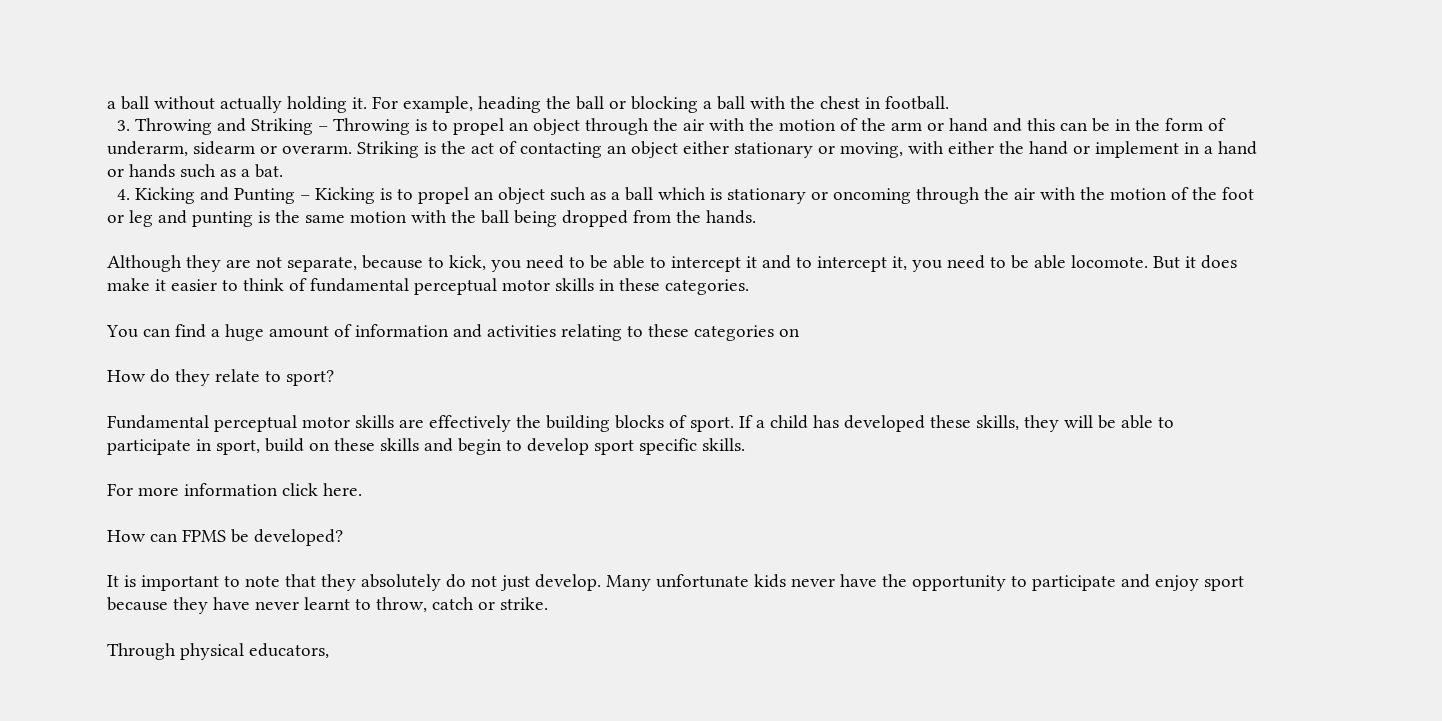a ball without actually holding it. For example, heading the ball or blocking a ball with the chest in football.
  3. Throwing and Striking – Throwing is to propel an object through the air with the motion of the arm or hand and this can be in the form of underarm, sidearm or overarm. Striking is the act of contacting an object either stationary or moving, with either the hand or implement in a hand or hands such as a bat.
  4. Kicking and Punting – Kicking is to propel an object such as a ball which is stationary or oncoming through the air with the motion of the foot or leg and punting is the same motion with the ball being dropped from the hands.

Although they are not separate, because to kick, you need to be able to intercept it and to intercept it, you need to be able locomote. But it does make it easier to think of fundamental perceptual motor skills in these categories.

You can find a huge amount of information and activities relating to these categories on

How do they relate to sport?

Fundamental perceptual motor skills are effectively the building blocks of sport. If a child has developed these skills, they will be able to participate in sport, build on these skills and begin to develop sport specific skills.

For more information click here.

How can FPMS be developed?

It is important to note that they absolutely do not just develop. Many unfortunate kids never have the opportunity to participate and enjoy sport because they have never learnt to throw, catch or strike.

Through physical educators,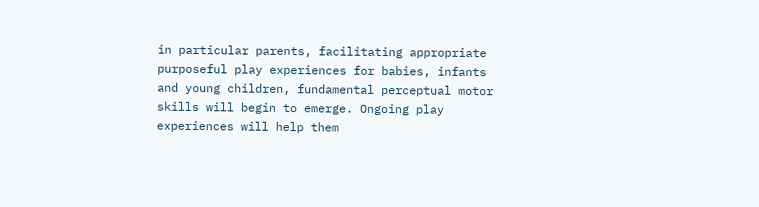in particular parents, facilitating appropriate purposeful play experiences for babies, infants and young children, fundamental perceptual motor skills will begin to emerge. Ongoing play experiences will help them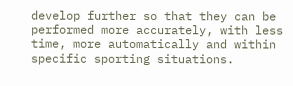develop further so that they can be performed more accurately, with less time, more automatically and within specific sporting situations.